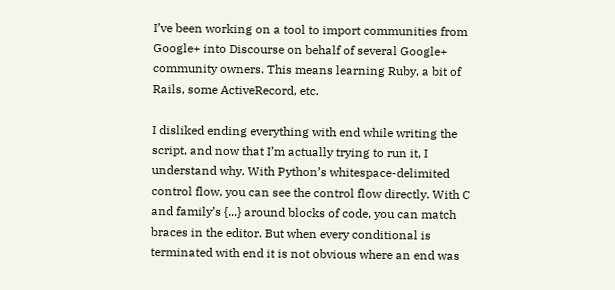I’ve been working on a tool to import communities from Google+ into Discourse on behalf of several Google+ community owners. This means learning Ruby, a bit of Rails, some ActiveRecord, etc.

I disliked ending everything with end while writing the script, and now that I’m actually trying to run it, I understand why. With Python’s whitespace-delimited control flow, you can see the control flow directly. With C and family’s {...} around blocks of code, you can match braces in the editor. But when every conditional is terminated with end it is not obvious where an end was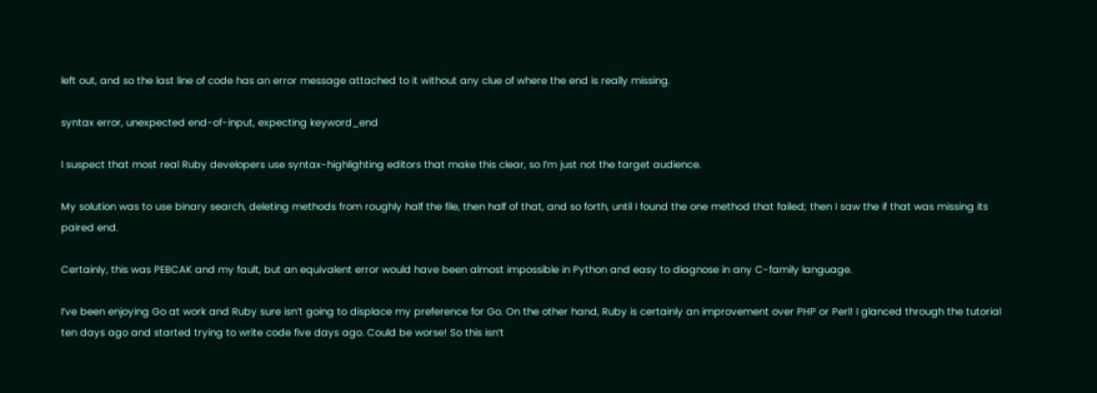left out, and so the last line of code has an error message attached to it without any clue of where the end is really missing.

syntax error, unexpected end-of-input, expecting keyword_end

I suspect that most real Ruby developers use syntax-highlighting editors that make this clear, so I’m just not the target audience.

My solution was to use binary search, deleting methods from roughly half the file, then half of that, and so forth, until I found the one method that failed; then I saw the if that was missing its paired end.

Certainly, this was PEBCAK and my fault, but an equivalent error would have been almost impossible in Python and easy to diagnose in any C-family language.

I’ve been enjoying Go at work and Ruby sure isn’t going to displace my preference for Go. On the other hand, Ruby is certainly an improvement over PHP or Perl! I glanced through the tutorial ten days ago and started trying to write code five days ago. Could be worse! So this isn’t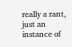really a rant, just an instance of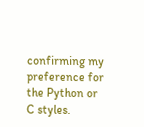confirming my preference for the Python or C styles.